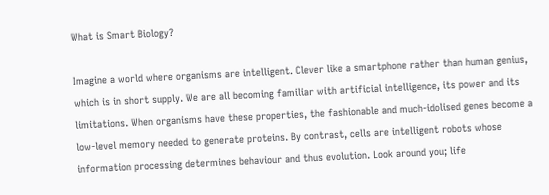What is Smart Biology?

Imagine a world where organisms are intelligent. Clever like a smartphone rather than human genius, which is in short supply. We are all becoming familiar with artificial intelligence, its power and its limitations. When organisms have these properties, the fashionable and much-idolised genes become a low-level memory needed to generate proteins. By contrast, cells are intelligent robots whose information processing determines behaviour and thus evolution. Look around you; life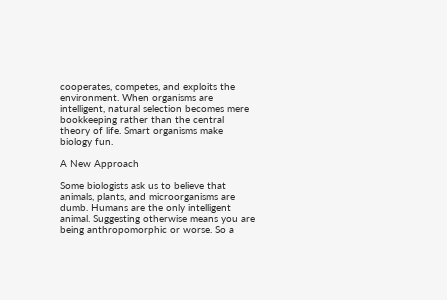cooperates, competes, and exploits the environment. When organisms are intelligent, natural selection becomes mere bookkeeping rather than the central theory of life. Smart organisms make biology fun.

A New Approach

Some biologists ask us to believe that animals, plants, and microorganisms are dumb. Humans are the only intelligent animal. Suggesting otherwise means you are being anthropomorphic or worse. So a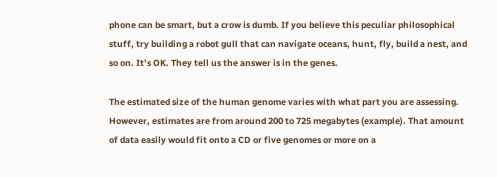phone can be smart, but a crow is dumb. If you believe this peculiar philosophical stuff, try building a robot gull that can navigate oceans, hunt, fly, build a nest, and so on. It’s OK. They tell us the answer is in the genes.

The estimated size of the human genome varies with what part you are assessing. However, estimates are from around 200 to 725 megabytes (example). That amount of data easily would fit onto a CD or five genomes or more on a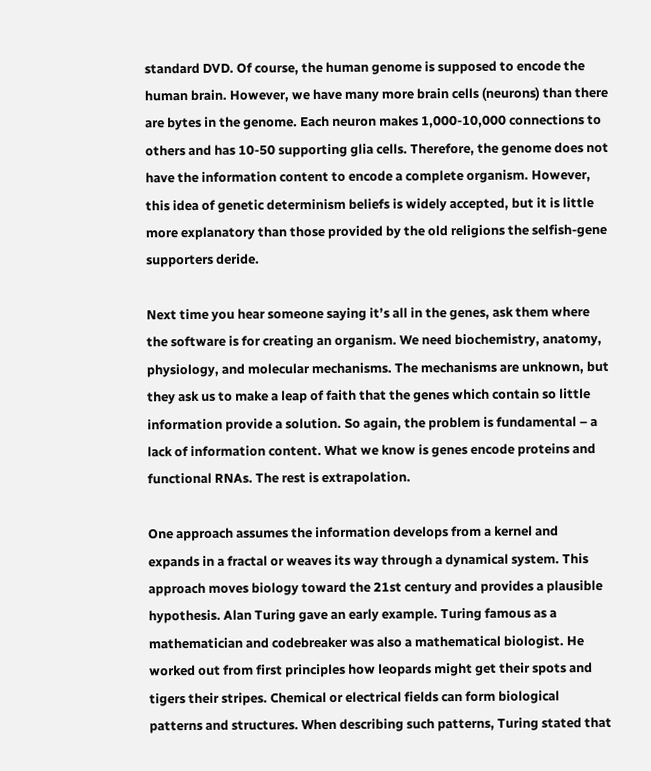standard DVD. Of course, the human genome is supposed to encode the human brain. However, we have many more brain cells (neurons) than there are bytes in the genome. Each neuron makes 1,000-10,000 connections to others and has 10-50 supporting glia cells. Therefore, the genome does not have the information content to encode a complete organism. However, this idea of genetic determinism beliefs is widely accepted, but it is little more explanatory than those provided by the old religions the selfish-gene supporters deride.

Next time you hear someone saying it’s all in the genes, ask them where the software is for creating an organism. We need biochemistry, anatomy, physiology, and molecular mechanisms. The mechanisms are unknown, but they ask us to make a leap of faith that the genes which contain so little information provide a solution. So again, the problem is fundamental – a lack of information content. What we know is genes encode proteins and functional RNAs. The rest is extrapolation.

One approach assumes the information develops from a kernel and expands in a fractal or weaves its way through a dynamical system. This approach moves biology toward the 21st century and provides a plausible hypothesis. Alan Turing gave an early example. Turing famous as a mathematician and codebreaker was also a mathematical biologist. He worked out from first principles how leopards might get their spots and tigers their stripes. Chemical or electrical fields can form biological patterns and structures. When describing such patterns, Turing stated that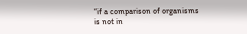“if a comparison of organisms is not in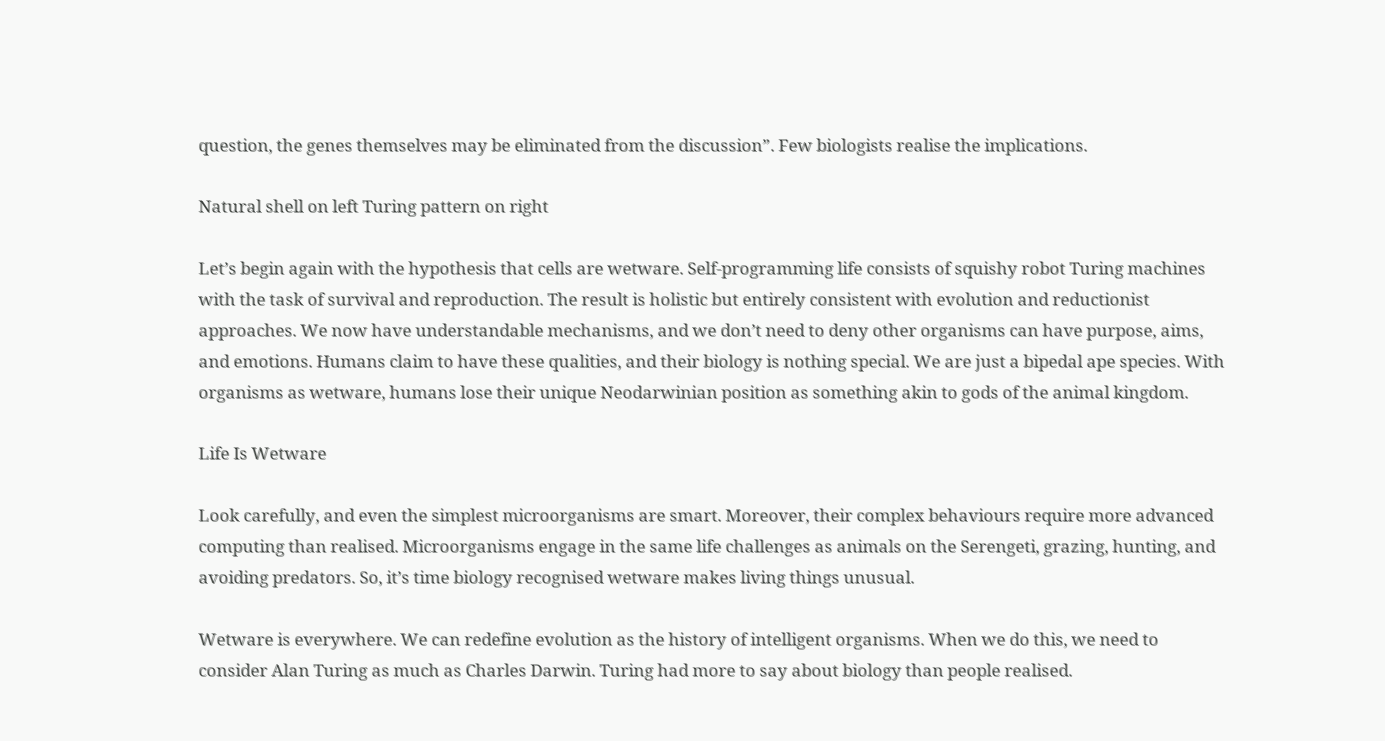question, the genes themselves may be eliminated from the discussion”. Few biologists realise the implications.

Natural shell on left Turing pattern on right

Let’s begin again with the hypothesis that cells are wetware. Self-programming life consists of squishy robot Turing machines with the task of survival and reproduction. The result is holistic but entirely consistent with evolution and reductionist approaches. We now have understandable mechanisms, and we don’t need to deny other organisms can have purpose, aims, and emotions. Humans claim to have these qualities, and their biology is nothing special. We are just a bipedal ape species. With organisms as wetware, humans lose their unique Neodarwinian position as something akin to gods of the animal kingdom.

Life Is Wetware

Look carefully, and even the simplest microorganisms are smart. Moreover, their complex behaviours require more advanced computing than realised. Microorganisms engage in the same life challenges as animals on the Serengeti, grazing, hunting, and avoiding predators. So, it’s time biology recognised wetware makes living things unusual.

Wetware is everywhere. We can redefine evolution as the history of intelligent organisms. When we do this, we need to consider Alan Turing as much as Charles Darwin. Turing had more to say about biology than people realised.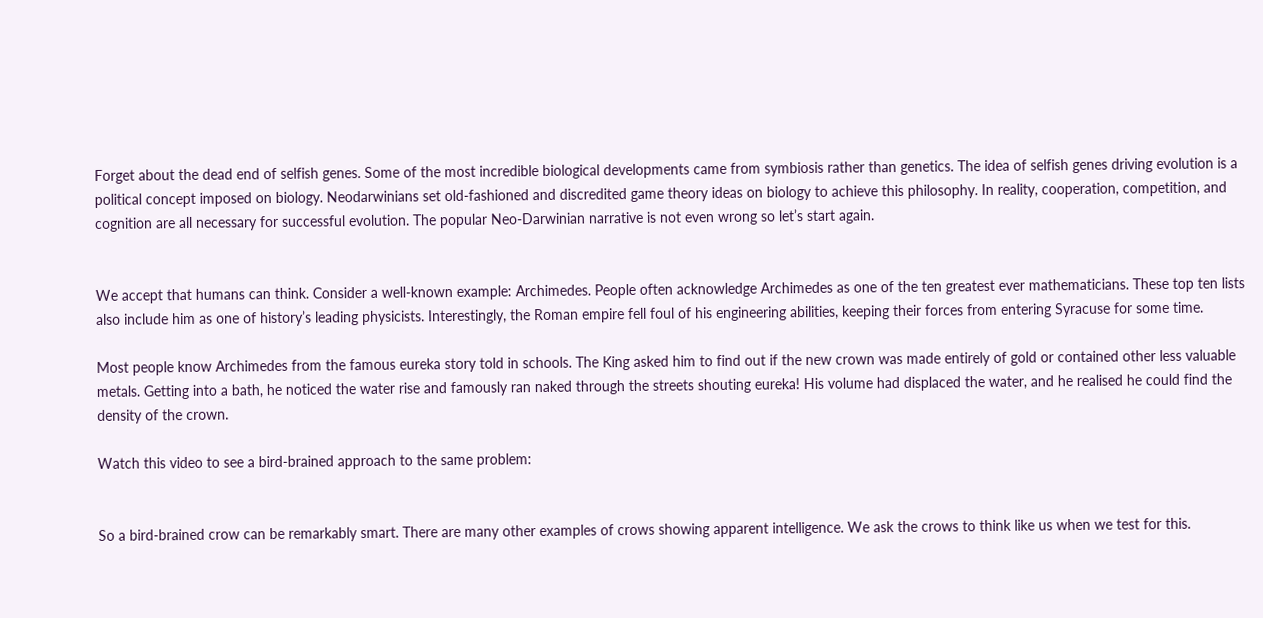Forget about the dead end of selfish genes. Some of the most incredible biological developments came from symbiosis rather than genetics. The idea of selfish genes driving evolution is a political concept imposed on biology. Neodarwinians set old-fashioned and discredited game theory ideas on biology to achieve this philosophy. In reality, cooperation, competition, and cognition are all necessary for successful evolution. The popular Neo-Darwinian narrative is not even wrong so let’s start again.


We accept that humans can think. Consider a well-known example: Archimedes. People often acknowledge Archimedes as one of the ten greatest ever mathematicians. These top ten lists also include him as one of history’s leading physicists. Interestingly, the Roman empire fell foul of his engineering abilities, keeping their forces from entering Syracuse for some time.

Most people know Archimedes from the famous eureka story told in schools. The King asked him to find out if the new crown was made entirely of gold or contained other less valuable metals. Getting into a bath, he noticed the water rise and famously ran naked through the streets shouting eureka! His volume had displaced the water, and he realised he could find the density of the crown.

Watch this video to see a bird-brained approach to the same problem:


So a bird-brained crow can be remarkably smart. There are many other examples of crows showing apparent intelligence. We ask the crows to think like us when we test for this.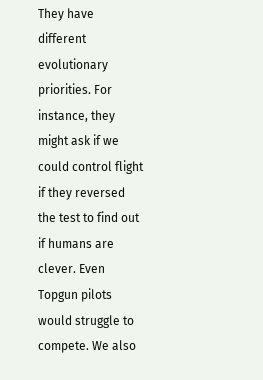They have different evolutionary priorities. For instance, they might ask if we could control flight if they reversed the test to find out if humans are clever. Even Topgun pilots would struggle to compete. We also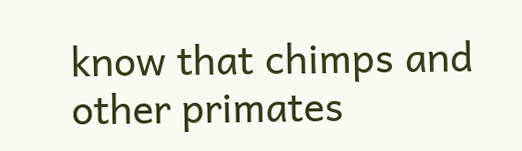know that chimps and other primates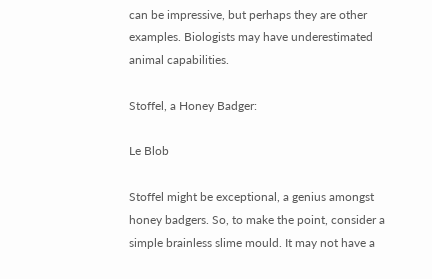can be impressive, but perhaps they are other examples. Biologists may have underestimated animal capabilities.

Stoffel, a Honey Badger:

Le Blob

Stoffel might be exceptional, a genius amongst honey badgers. So, to make the point, consider a simple brainless slime mould. It may not have a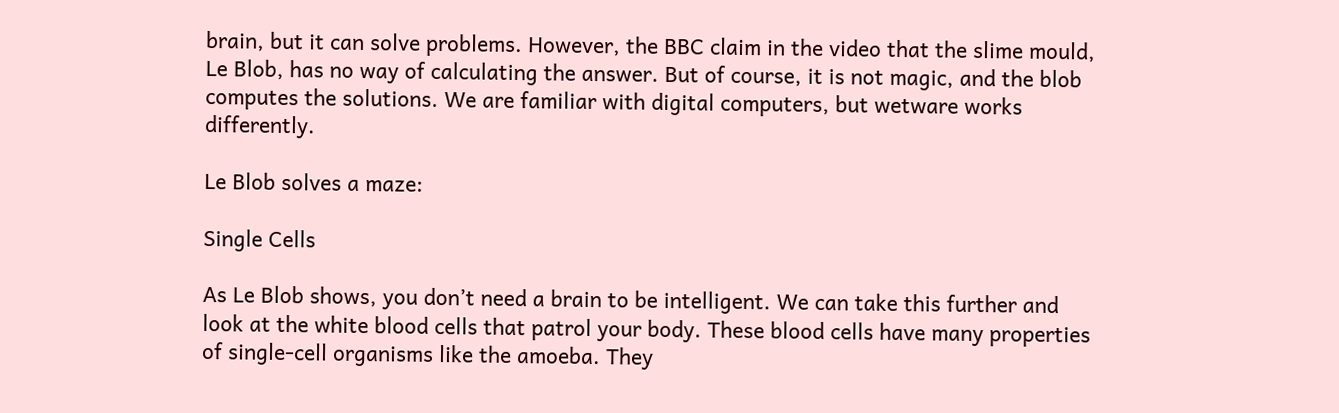brain, but it can solve problems. However, the BBC claim in the video that the slime mould, Le Blob, has no way of calculating the answer. But of course, it is not magic, and the blob computes the solutions. We are familiar with digital computers, but wetware works differently.

Le Blob solves a maze:

Single Cells

As Le Blob shows, you don’t need a brain to be intelligent. We can take this further and look at the white blood cells that patrol your body. These blood cells have many properties of single-cell organisms like the amoeba. They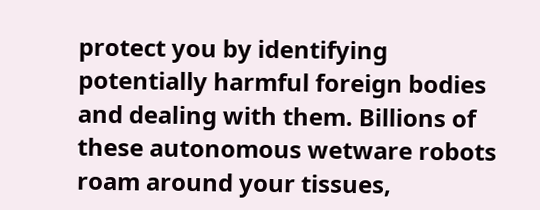protect you by identifying potentially harmful foreign bodies and dealing with them. Billions of these autonomous wetware robots roam around your tissues,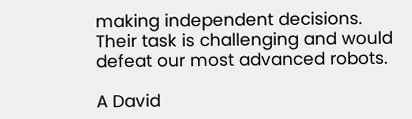making independent decisions. Their task is challenging and would defeat our most advanced robots.

A David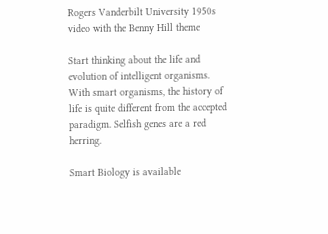Rogers Vanderbilt University 1950s video with the Benny Hill theme

Start thinking about the life and evolution of intelligent organisms. With smart organisms, the history of life is quite different from the accepted paradigm. Selfish genes are a red herring.

Smart Biology is available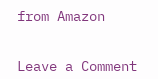from Amazon


Leave a Comment